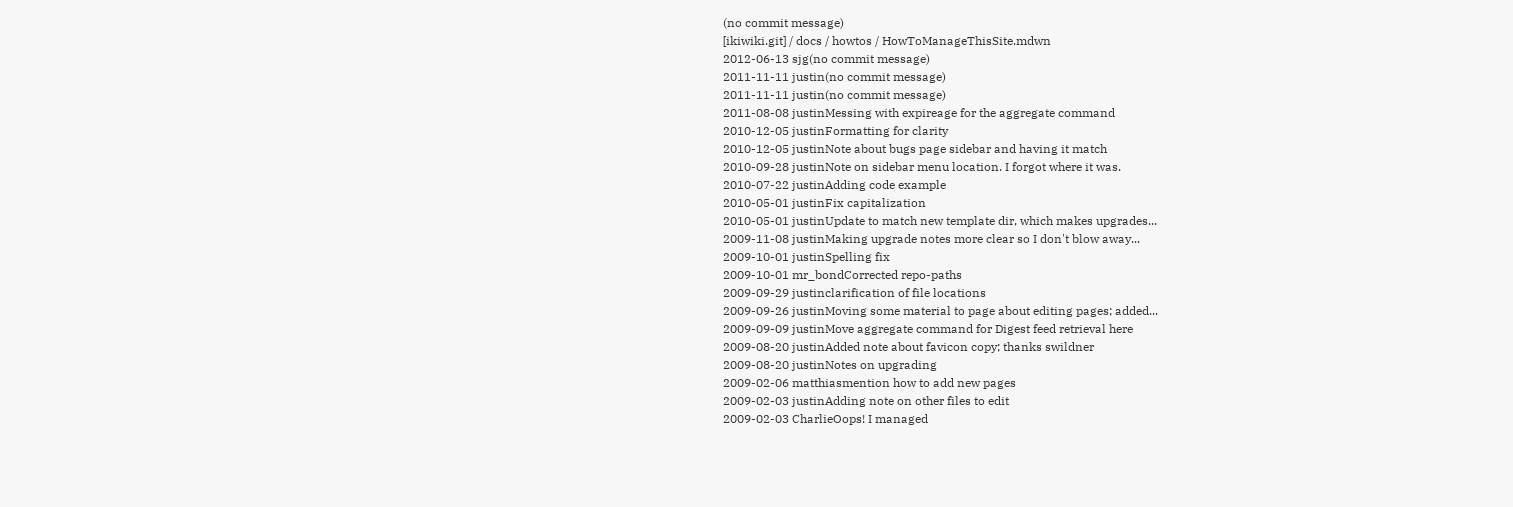(no commit message)
[ikiwiki.git] / docs / howtos / HowToManageThisSite.mdwn
2012-06-13 sjg(no commit message)
2011-11-11 justin(no commit message)
2011-11-11 justin(no commit message)
2011-08-08 justinMessing with expireage for the aggregate command
2010-12-05 justinFormatting for clarity
2010-12-05 justinNote about bugs page sidebar and having it match
2010-09-28 justinNote on sidebar menu location. I forgot where it was.
2010-07-22 justinAdding code example
2010-05-01 justinFix capitalization
2010-05-01 justinUpdate to match new template dir, which makes upgrades...
2009-11-08 justinMaking upgrade notes more clear so I don't blow away...
2009-10-01 justinSpelling fix
2009-10-01 mr_bondCorrected repo-paths
2009-09-29 justinclarification of file locations
2009-09-26 justinMoving some material to page about editing pages; added...
2009-09-09 justinMove aggregate command for Digest feed retrieval here
2009-08-20 justinAdded note about favicon copy; thanks swildner
2009-08-20 justinNotes on upgrading
2009-02-06 matthiasmention how to add new pages
2009-02-03 justinAdding note on other files to edit
2009-02-03 CharlieOops! I managed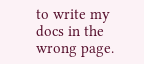to write my docs in the wrong page.